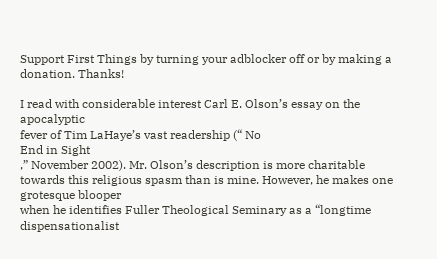Support First Things by turning your adblocker off or by making a  donation. Thanks!

I read with considerable interest Carl E. Olson’s essay on the apocalyptic
fever of Tim LaHaye’s vast readership (“ No
End in Sight
,” November 2002). Mr. Olson’s description is more charitable
towards this religious spasm than is mine. However, he makes one grotesque blooper
when he identifies Fuller Theological Seminary as a “longtime dispensationalist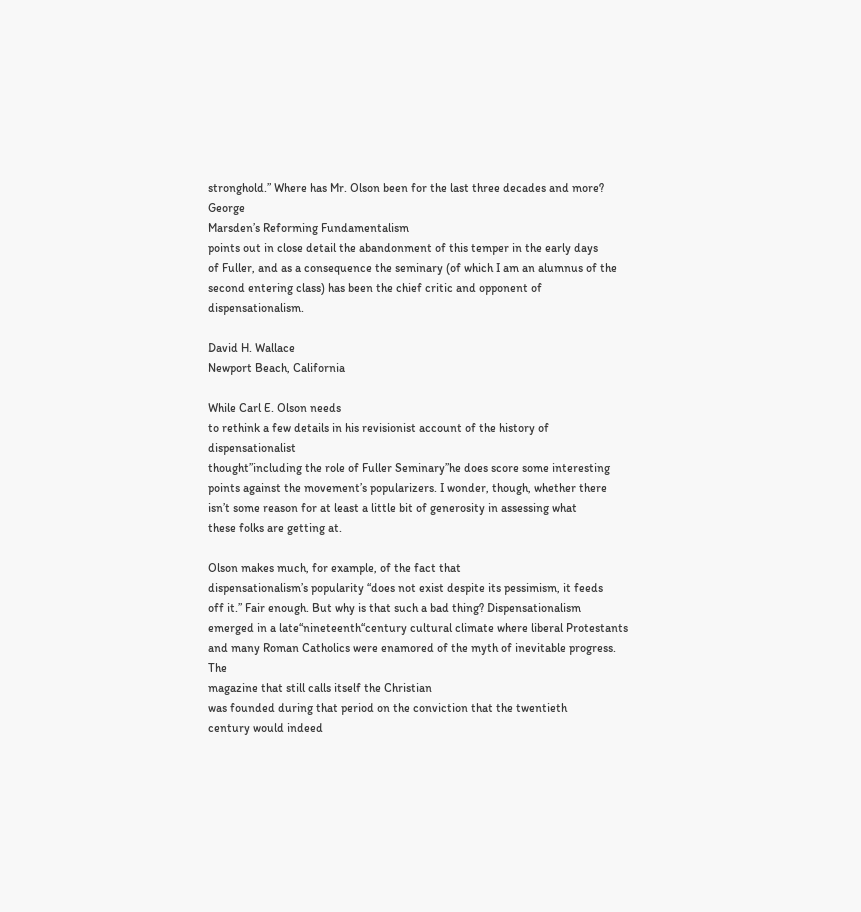stronghold.” Where has Mr. Olson been for the last three decades and more? George
Marsden’s Reforming Fundamentalism
points out in close detail the abandonment of this temper in the early days
of Fuller, and as a consequence the seminary (of which I am an alumnus of the
second entering class) has been the chief critic and opponent of dispensationalism.

David H. Wallace
Newport Beach, California

While Carl E. Olson needs
to rethink a few details in his revisionist account of the history of dispensationalist
thought”including the role of Fuller Seminary”he does score some interesting
points against the movement’s popularizers. I wonder, though, whether there
isn’t some reason for at least a little bit of generosity in assessing what
these folks are getting at.

Olson makes much, for example, of the fact that
dispensationalism’s popularity “does not exist despite its pessimism, it feeds
off it.” Fair enough. But why is that such a bad thing? Dispensationalism
emerged in a late“nineteenth“century cultural climate where liberal Protestants
and many Roman Catholics were enamored of the myth of inevitable progress. The
magazine that still calls itself the Christian
was founded during that period on the conviction that the twentieth
century would indeed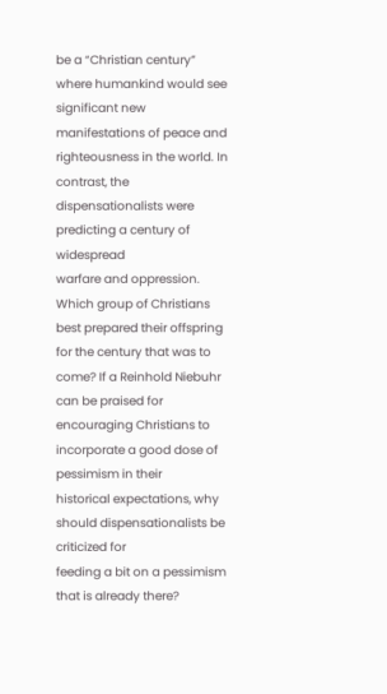be a “Christian century” where humankind would see
significant new manifestations of peace and righteousness in the world. In
contrast, the dispensationalists were predicting a century of widespread
warfare and oppression. Which group of Christians best prepared their offspring
for the century that was to come? If a Reinhold Niebuhr can be praised for
encouraging Christians to incorporate a good dose of pessimism in their
historical expectations, why should dispensationalists be criticized for
feeding a bit on a pessimism that is already there?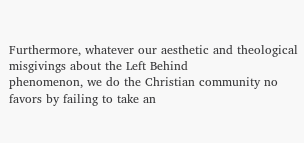Furthermore, whatever our aesthetic and theological
misgivings about the Left Behind
phenomenon, we do the Christian community no favors by failing to take an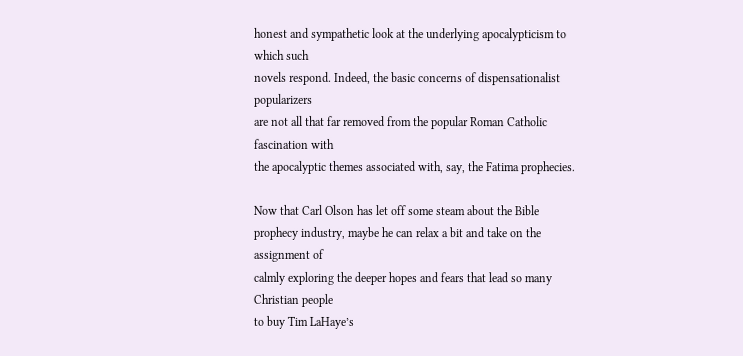honest and sympathetic look at the underlying apocalypticism to which such
novels respond. Indeed, the basic concerns of dispensationalist popularizers
are not all that far removed from the popular Roman Catholic fascination with
the apocalyptic themes associated with, say, the Fatima prophecies.

Now that Carl Olson has let off some steam about the Bible
prophecy industry, maybe he can relax a bit and take on the assignment of
calmly exploring the deeper hopes and fears that lead so many Christian people
to buy Tim LaHaye’s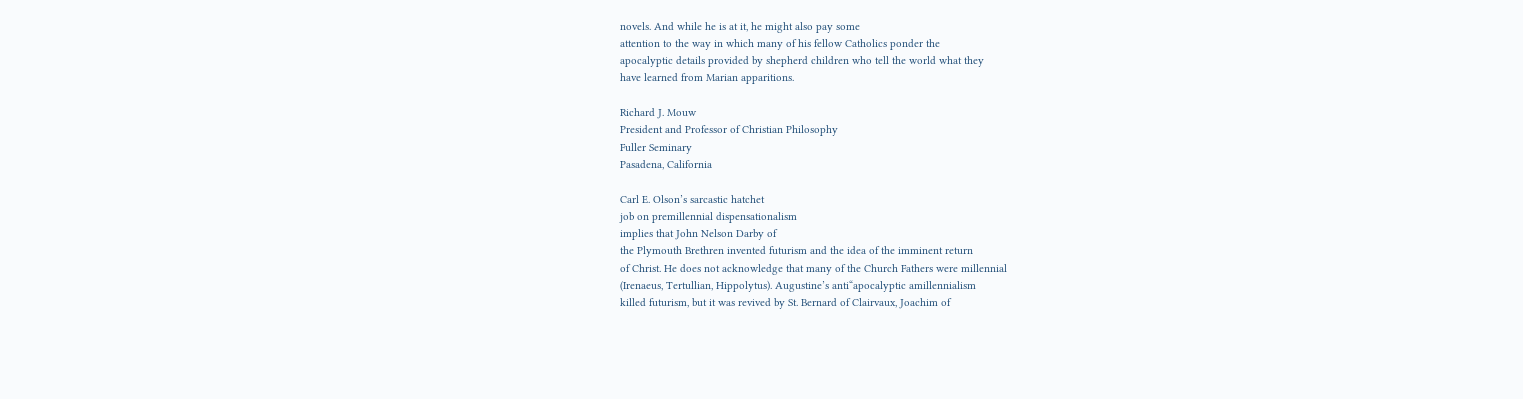novels. And while he is at it, he might also pay some
attention to the way in which many of his fellow Catholics ponder the
apocalyptic details provided by shepherd children who tell the world what they
have learned from Marian apparitions.

Richard J. Mouw
President and Professor of Christian Philosophy
Fuller Seminary
Pasadena, California

Carl E. Olson’s sarcastic hatchet
job on premillennial dispensationalism
implies that John Nelson Darby of
the Plymouth Brethren invented futurism and the idea of the imminent return
of Christ. He does not acknowledge that many of the Church Fathers were millennial
(Irenaeus, Tertullian, Hippolytus). Augustine’s anti“apocalyptic amillennialism
killed futurism, but it was revived by St. Bernard of Clairvaux, Joachim of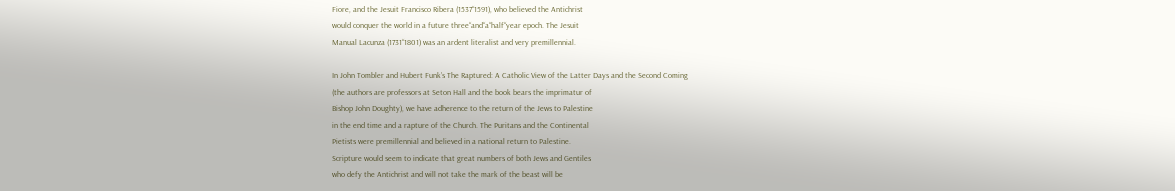Fiore, and the Jesuit Francisco Ribera (1537“1591), who believed the Antichrist
would conquer the world in a future three“and“a“half“year epoch. The Jesuit
Manual Lacunza (1731“1801) was an ardent literalist and very premillennial.

In John Tombler and Hubert Funk’s The Raptured: A Catholic View of the Latter Days and the Second Coming
(the authors are professors at Seton Hall and the book bears the imprimatur of
Bishop John Doughty), we have adherence to the return of the Jews to Palestine
in the end time and a rapture of the Church. The Puritans and the Continental
Pietists were premillennial and believed in a national return to Palestine.
Scripture would seem to indicate that great numbers of both Jews and Gentiles
who defy the Antichrist and will not take the mark of the beast will be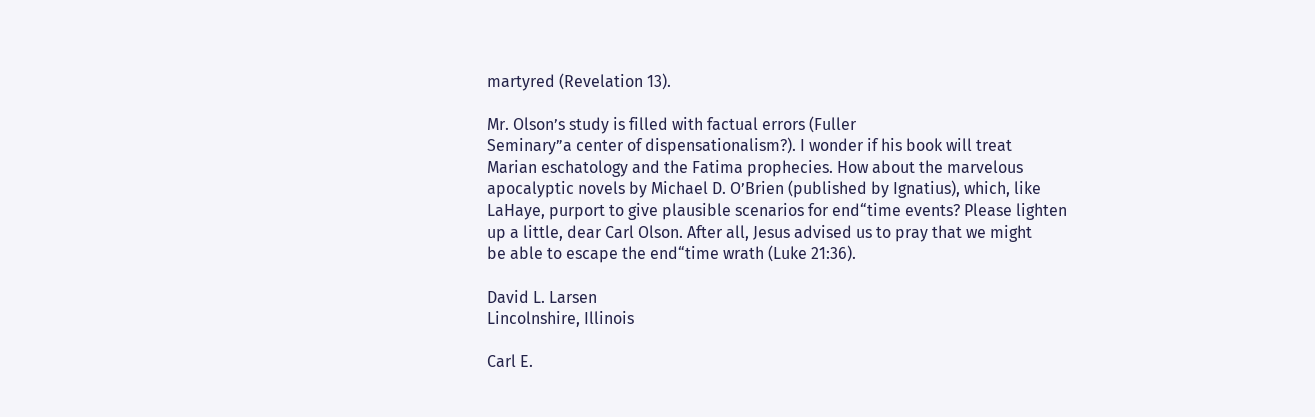martyred (Revelation 13).

Mr. Olson’s study is filled with factual errors (Fuller
Seminary”a center of dispensationalism?). I wonder if his book will treat
Marian eschatology and the Fatima prophecies. How about the marvelous
apocalyptic novels by Michael D. O’Brien (published by Ignatius), which, like
LaHaye, purport to give plausible scenarios for end“time events? Please lighten
up a little, dear Carl Olson. After all, Jesus advised us to pray that we might
be able to escape the end“time wrath (Luke 21:36).

David L. Larsen
Lincolnshire, Illinois

Carl E.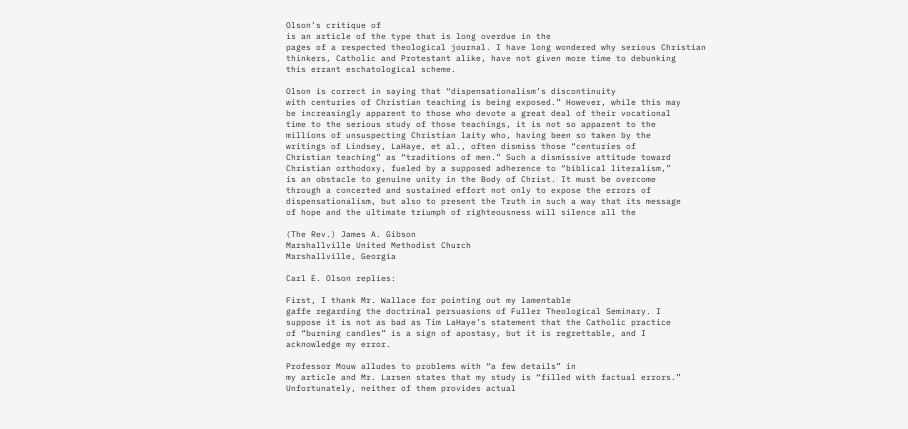Olson’s critique of
is an article of the type that is long overdue in the
pages of a respected theological journal. I have long wondered why serious Christian
thinkers, Catholic and Protestant alike, have not given more time to debunking
this errant eschatological scheme.

Olson is correct in saying that “dispensationalism’s discontinuity
with centuries of Christian teaching is being exposed.” However, while this may
be increasingly apparent to those who devote a great deal of their vocational
time to the serious study of those teachings, it is not so apparent to the
millions of unsuspecting Christian laity who, having been so taken by the
writings of Lindsey, LaHaye, et al., often dismiss those “centuries of
Christian teaching” as “traditions of men.” Such a dismissive attitude toward
Christian orthodoxy, fueled by a supposed adherence to “biblical literalism,”
is an obstacle to genuine unity in the Body of Christ. It must be overcome
through a concerted and sustained effort not only to expose the errors of
dispensationalism, but also to present the Truth in such a way that its message
of hope and the ultimate triumph of righteousness will silence all the

(The Rev.) James A. Gibson
Marshallville United Methodist Church
Marshallville, Georgia

Carl E. Olson replies:

First, I thank Mr. Wallace for pointing out my lamentable
gaffe regarding the doctrinal persuasions of Fuller Theological Seminary. I
suppose it is not as bad as Tim LaHaye’s statement that the Catholic practice
of “burning candles” is a sign of apostasy, but it is regrettable, and I
acknowledge my error.

Professor Mouw alludes to problems with “a few details” in
my article and Mr. Larsen states that my study is “filled with factual errors.”
Unfortunately, neither of them provides actual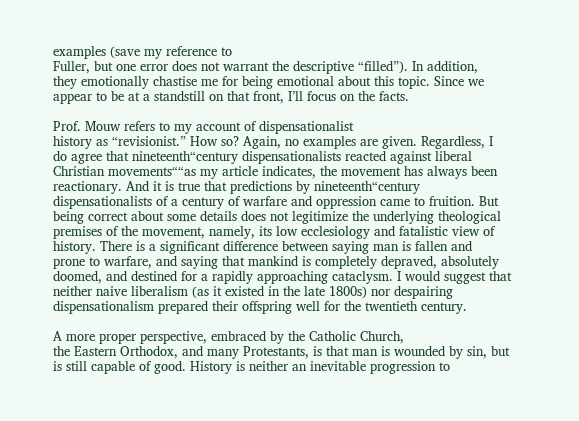examples (save my reference to
Fuller, but one error does not warrant the descriptive “filled”). In addition,
they emotionally chastise me for being emotional about this topic. Since we
appear to be at a standstill on that front, I’ll focus on the facts.

Prof. Mouw refers to my account of dispensationalist
history as “revisionist.” How so? Again, no examples are given. Regardless, I
do agree that nineteenth“century dispensationalists reacted against liberal
Christian movements““as my article indicates, the movement has always been
reactionary. And it is true that predictions by nineteenth“century
dispensationalists of a century of warfare and oppression came to fruition. But
being correct about some details does not legitimize the underlying theological
premises of the movement, namely, its low ecclesiology and fatalistic view of
history. There is a significant difference between saying man is fallen and
prone to warfare, and saying that mankind is completely depraved, absolutely
doomed, and destined for a rapidly approaching cataclysm. I would suggest that
neither naive liberalism (as it existed in the late 1800s) nor despairing
dispensationalism prepared their offspring well for the twentieth century.

A more proper perspective, embraced by the Catholic Church,
the Eastern Orthodox, and many Protestants, is that man is wounded by sin, but
is still capable of good. History is neither an inevitable progression to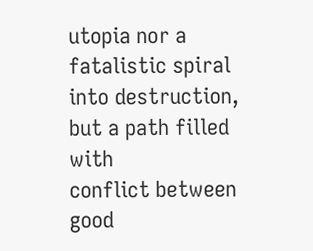utopia nor a fatalistic spiral into destruction, but a path filled with
conflict between good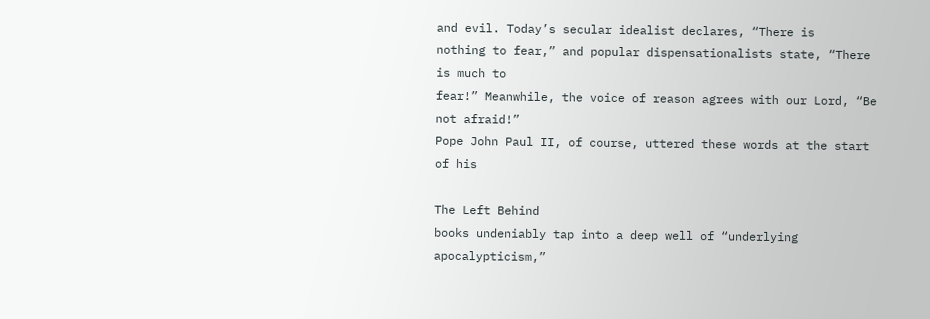and evil. Today’s secular idealist declares, “There is
nothing to fear,” and popular dispensationalists state, “There is much to
fear!” Meanwhile, the voice of reason agrees with our Lord, “Be not afraid!”
Pope John Paul II, of course, uttered these words at the start of his

The Left Behind
books undeniably tap into a deep well of “underlying apocalypticism,”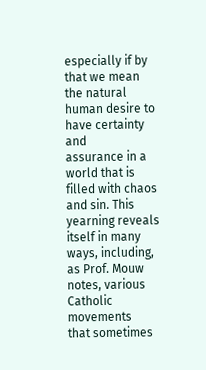especially if by that we mean the natural human desire to have certainty and
assurance in a world that is filled with chaos and sin. This yearning reveals
itself in many ways, including, as Prof. Mouw notes, various Catholic movements
that sometimes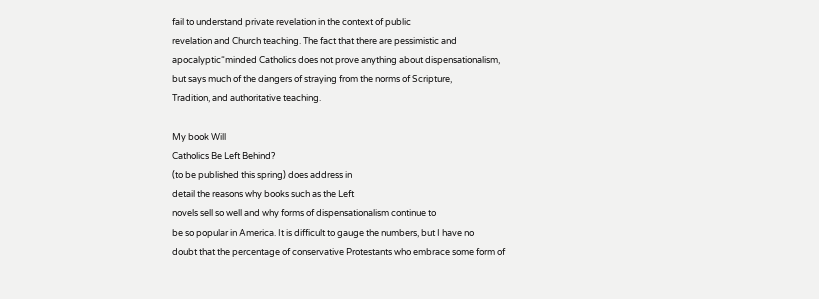fail to understand private revelation in the context of public
revelation and Church teaching. The fact that there are pessimistic and
apocalyptic“minded Catholics does not prove anything about dispensationalism,
but says much of the dangers of straying from the norms of Scripture,
Tradition, and authoritative teaching.

My book Will
Catholics Be Left Behind?
(to be published this spring) does address in
detail the reasons why books such as the Left
novels sell so well and why forms of dispensationalism continue to
be so popular in America. It is difficult to gauge the numbers, but I have no
doubt that the percentage of conservative Protestants who embrace some form of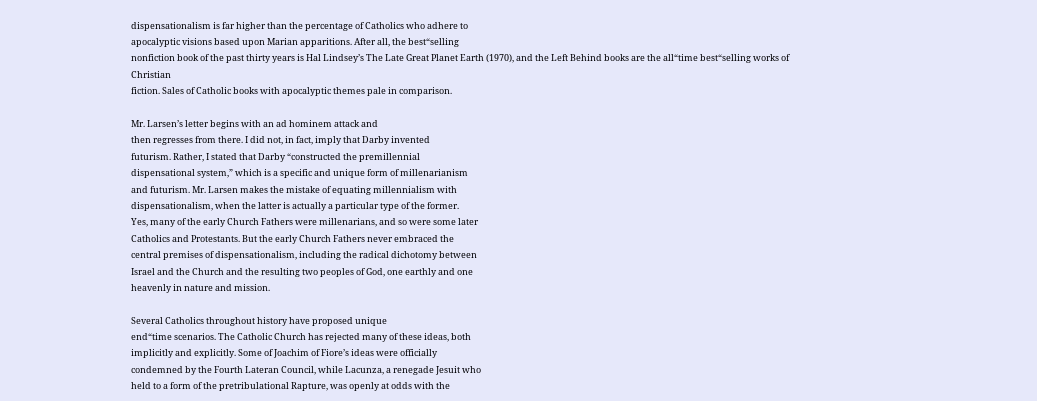dispensationalism is far higher than the percentage of Catholics who adhere to
apocalyptic visions based upon Marian apparitions. After all, the best“selling
nonfiction book of the past thirty years is Hal Lindsey’s The Late Great Planet Earth (1970), and the Left Behind books are the all“time best“selling works of Christian
fiction. Sales of Catholic books with apocalyptic themes pale in comparison.

Mr. Larsen’s letter begins with an ad hominem attack and
then regresses from there. I did not, in fact, imply that Darby invented
futurism. Rather, I stated that Darby “constructed the premillennial
dispensational system,” which is a specific and unique form of millenarianism
and futurism. Mr. Larsen makes the mistake of equating millennialism with
dispensationalism, when the latter is actually a particular type of the former.
Yes, many of the early Church Fathers were millenarians, and so were some later
Catholics and Protestants. But the early Church Fathers never embraced the
central premises of dispensationalism, including the radical dichotomy between
Israel and the Church and the resulting two peoples of God, one earthly and one
heavenly in nature and mission.

Several Catholics throughout history have proposed unique
end“time scenarios. The Catholic Church has rejected many of these ideas, both
implicitly and explicitly. Some of Joachim of Fiore’s ideas were officially
condemned by the Fourth Lateran Council, while Lacunza, a renegade Jesuit who
held to a form of the pretribulational Rapture, was openly at odds with the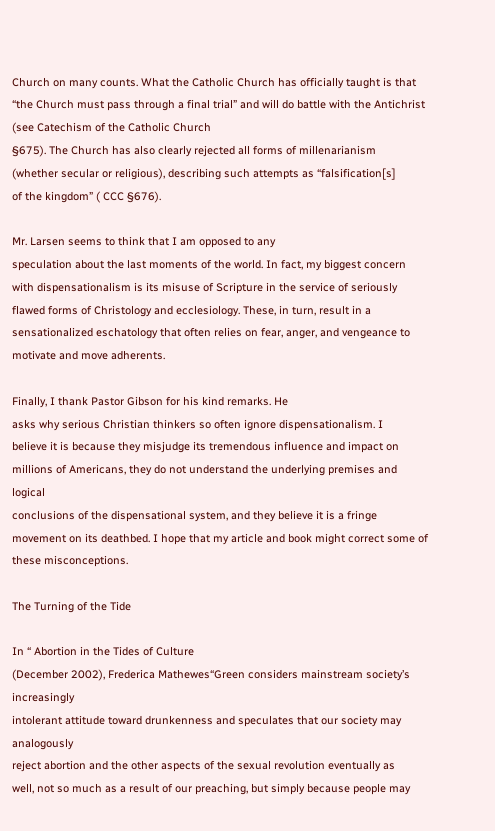Church on many counts. What the Catholic Church has officially taught is that
“the Church must pass through a final trial” and will do battle with the Antichrist
(see Catechism of the Catholic Church
§675). The Church has also clearly rejected all forms of millenarianism
(whether secular or religious), describing such attempts as “falsification[s]
of the kingdom” ( CCC §676).

Mr. Larsen seems to think that I am opposed to any
speculation about the last moments of the world. In fact, my biggest concern
with dispensationalism is its misuse of Scripture in the service of seriously
flawed forms of Christology and ecclesiology. These, in turn, result in a
sensationalized eschatology that often relies on fear, anger, and vengeance to
motivate and move adherents.

Finally, I thank Pastor Gibson for his kind remarks. He
asks why serious Christian thinkers so often ignore dispensationalism. I
believe it is because they misjudge its tremendous influence and impact on
millions of Americans, they do not understand the underlying premises and logical
conclusions of the dispensational system, and they believe it is a fringe
movement on its deathbed. I hope that my article and book might correct some of
these misconceptions.

The Turning of the Tide

In “ Abortion in the Tides of Culture
(December 2002), Frederica Mathewes“Green considers mainstream society’s increasingly
intolerant attitude toward drunkenness and speculates that our society may analogously
reject abortion and the other aspects of the sexual revolution eventually as
well, not so much as a result of our preaching, but simply because people may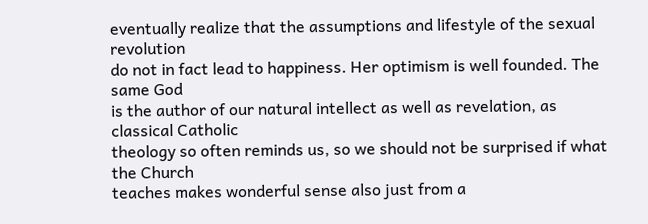eventually realize that the assumptions and lifestyle of the sexual revolution
do not in fact lead to happiness. Her optimism is well founded. The same God
is the author of our natural intellect as well as revelation, as classical Catholic
theology so often reminds us, so we should not be surprised if what the Church
teaches makes wonderful sense also just from a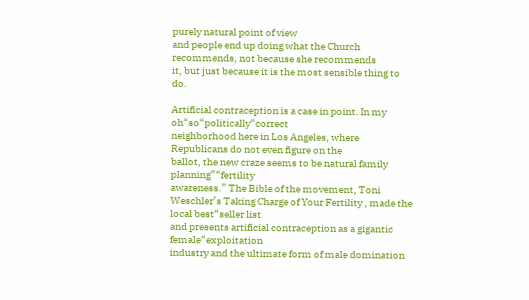purely natural point of view
and people end up doing what the Church recommends, not because she recommends
it, but just because it is the most sensible thing to do.

Artificial contraception is a case in point. In my oh“so“politically“correct
neighborhood here in Los Angeles, where Republicans do not even figure on the
ballot, the new craze seems to be natural family planning”“fertility
awareness.” The Bible of the movement, Toni Weschler’s Taking Charge of Your Fertility , made the local best“seller list
and presents artificial contraception as a gigantic female“exploitation
industry and the ultimate form of male domination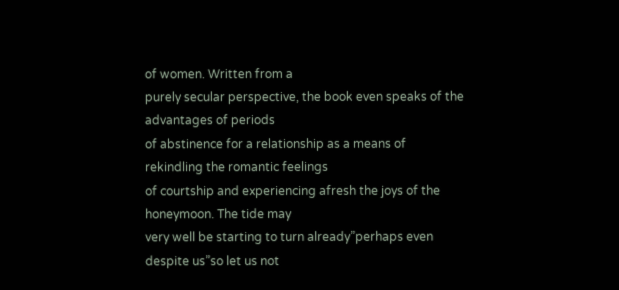of women. Written from a
purely secular perspective, the book even speaks of the advantages of periods
of abstinence for a relationship as a means of rekindling the romantic feelings
of courtship and experiencing afresh the joys of the honeymoon. The tide may
very well be starting to turn already”perhaps even despite us”so let us not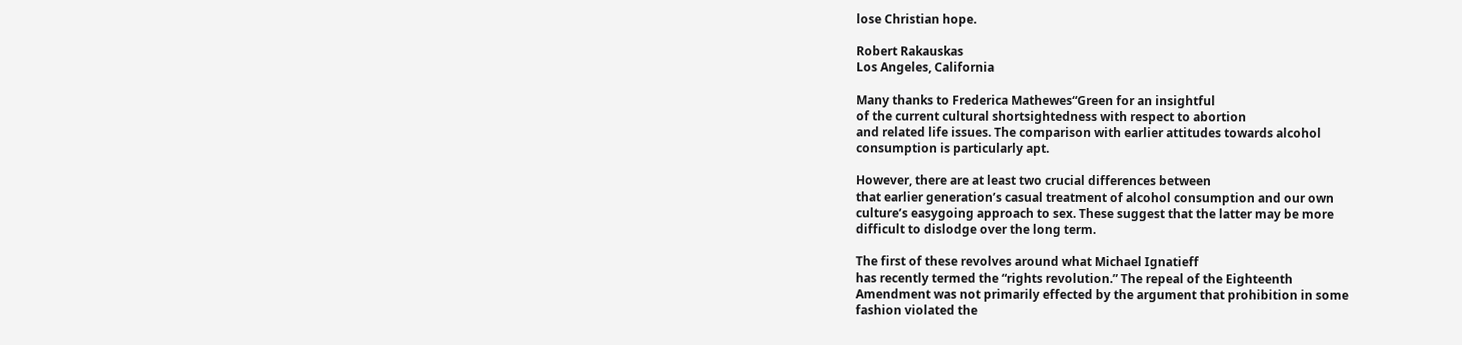lose Christian hope.

Robert Rakauskas
Los Angeles, California

Many thanks to Frederica Mathewes“Green for an insightful
of the current cultural shortsightedness with respect to abortion
and related life issues. The comparison with earlier attitudes towards alcohol
consumption is particularly apt.

However, there are at least two crucial differences between
that earlier generation’s casual treatment of alcohol consumption and our own
culture’s easygoing approach to sex. These suggest that the latter may be more
difficult to dislodge over the long term.

The first of these revolves around what Michael Ignatieff
has recently termed the “rights revolution.” The repeal of the Eighteenth
Amendment was not primarily effected by the argument that prohibition in some
fashion violated the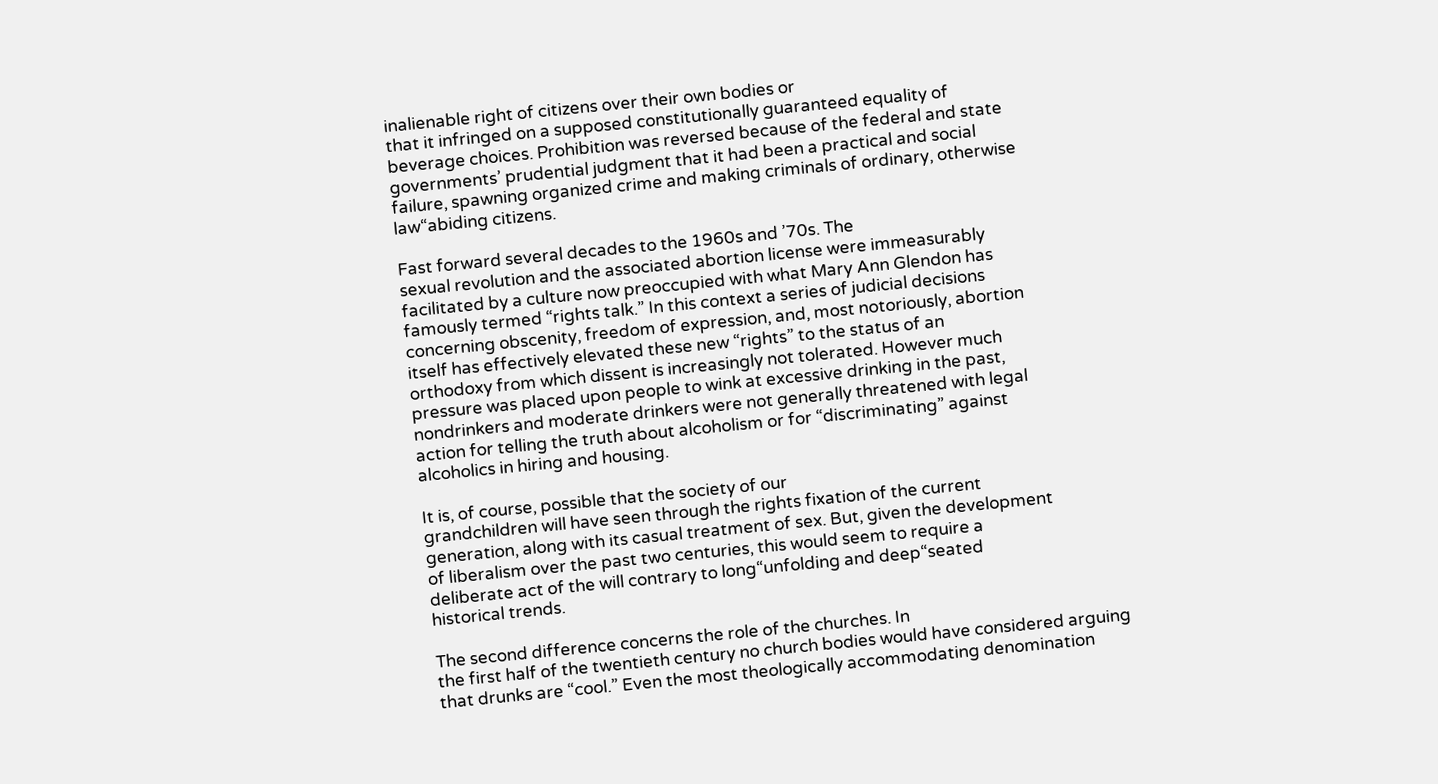inalienable right of citizens over their own bodies or
that it infringed on a supposed constitutionally guaranteed equality of
beverage choices. Prohibition was reversed because of the federal and state
governments’ prudential judgment that it had been a practical and social
failure, spawning organized crime and making criminals of ordinary, otherwise
law“abiding citizens.

Fast forward several decades to the 1960s and ’70s. The
sexual revolution and the associated abortion license were immeasurably
facilitated by a culture now preoccupied with what Mary Ann Glendon has
famously termed “rights talk.” In this context a series of judicial decisions
concerning obscenity, freedom of expression, and, most notoriously, abortion
itself has effectively elevated these new “rights” to the status of an
orthodoxy from which dissent is increasingly not tolerated. However much
pressure was placed upon people to wink at excessive drinking in the past,
nondrinkers and moderate drinkers were not generally threatened with legal
action for telling the truth about alcoholism or for “discriminating” against
alcoholics in hiring and housing.

It is, of course, possible that the society of our
grandchildren will have seen through the rights fixation of the current
generation, along with its casual treatment of sex. But, given the development
of liberalism over the past two centuries, this would seem to require a
deliberate act of the will contrary to long“unfolding and deep“seated
historical trends.

The second difference concerns the role of the churches. In
the first half of the twentieth century no church bodies would have considered arguing
that drunks are “cool.” Even the most theologically accommodating denomination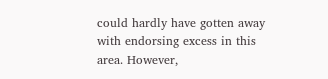could hardly have gotten away with endorsing excess in this area. However,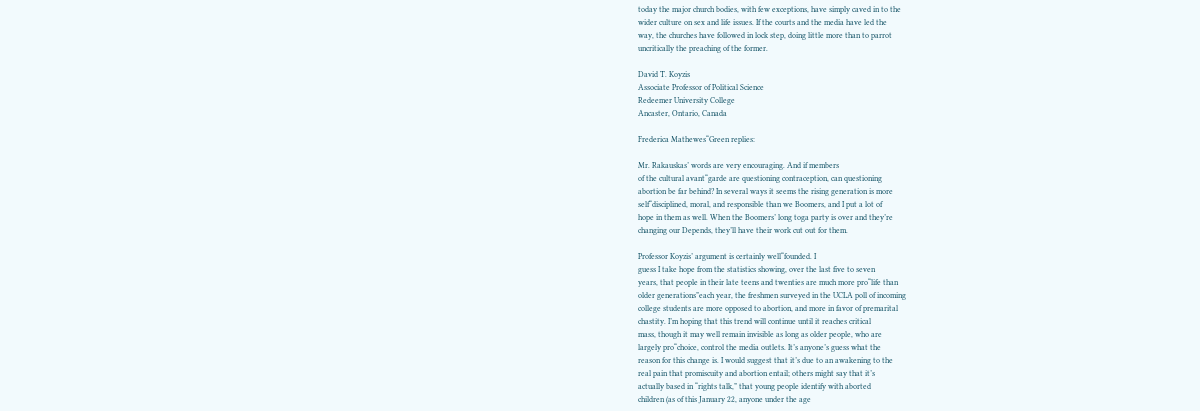today the major church bodies, with few exceptions, have simply caved in to the
wider culture on sex and life issues. If the courts and the media have led the
way, the churches have followed in lock step, doing little more than to parrot
uncritically the preaching of the former.

David T. Koyzis
Associate Professor of Political Science
Redeemer University College
Ancaster, Ontario, Canada

Frederica Mathewes“Green replies:

Mr. Rakauskas’ words are very encouraging. And if members
of the cultural avant“garde are questioning contraception, can questioning
abortion be far behind? In several ways it seems the rising generation is more
self“disciplined, moral, and responsible than we Boomers, and I put a lot of
hope in them as well. When the Boomers’ long toga party is over and they’re
changing our Depends, they’ll have their work cut out for them.

Professor Koyzis’ argument is certainly well“founded. I
guess I take hope from the statistics showing, over the last five to seven
years, that people in their late teens and twenties are much more pro“life than
older generations”each year, the freshmen surveyed in the UCLA poll of incoming
college students are more opposed to abortion, and more in favor of premarital
chastity. I’m hoping that this trend will continue until it reaches critical
mass, though it may well remain invisible as long as older people, who are
largely pro“choice, control the media outlets. It’s anyone’s guess what the
reason for this change is. I would suggest that it’s due to an awakening to the
real pain that promiscuity and abortion entail; others might say that it’s
actually based in “rights talk,” that young people identify with aborted
children (as of this January 22, anyone under the age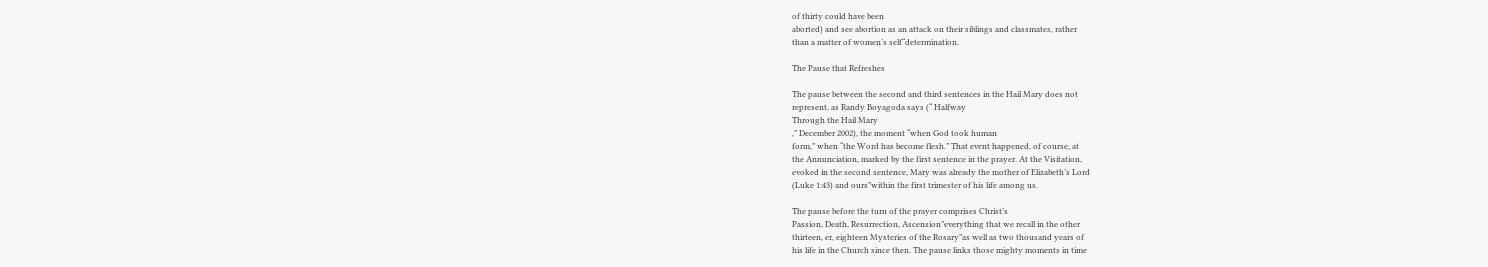of thirty could have been
aborted) and see abortion as an attack on their siblings and classmates, rather
than a matter of women’s self“determination.

The Pause that Refreshes

The pause between the second and third sentences in the Hail Mary does not
represent, as Randy Boyagoda says (“ Halfway
Through the Hail Mary
,” December 2002), the moment “when God took human
form,” when “the Word has become flesh.” That event happened, of course, at
the Annunciation, marked by the first sentence in the prayer. At the Visitation,
evoked in the second sentence, Mary was already the mother of Elizabeth’s Lord
(Luke 1:43) and ours”within the first trimester of his life among us.

The pause before the turn of the prayer comprises Christ’s
Passion, Death, Resurrection, Ascension”everything that we recall in the other
thirteen, er, eighteen Mysteries of the Rosary”as well as two thousand years of
his life in the Church since then. The pause links those mighty moments in time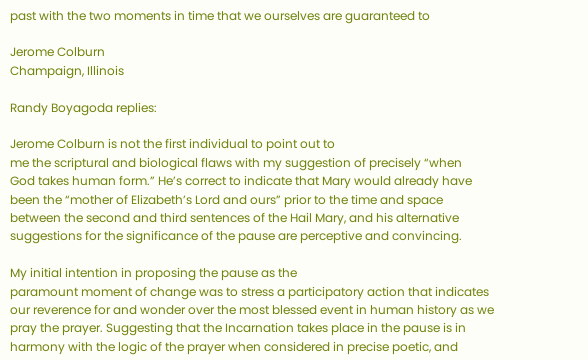past with the two moments in time that we ourselves are guaranteed to

Jerome Colburn
Champaign, Illinois

Randy Boyagoda replies:

Jerome Colburn is not the first individual to point out to
me the scriptural and biological flaws with my suggestion of precisely “when
God takes human form.” He’s correct to indicate that Mary would already have
been the “mother of Elizabeth’s Lord and ours” prior to the time and space
between the second and third sentences of the Hail Mary, and his alternative
suggestions for the significance of the pause are perceptive and convincing.

My initial intention in proposing the pause as the
paramount moment of change was to stress a participatory action that indicates
our reverence for and wonder over the most blessed event in human history as we
pray the prayer. Suggesting that the Incarnation takes place in the pause is in
harmony with the logic of the prayer when considered in precise poetic, and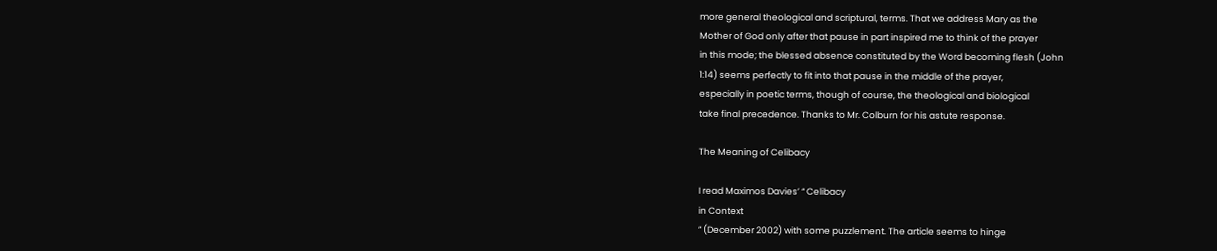more general theological and scriptural, terms. That we address Mary as the
Mother of God only after that pause in part inspired me to think of the prayer
in this mode; the blessed absence constituted by the Word becoming flesh (John
1:14) seems perfectly to fit into that pause in the middle of the prayer,
especially in poetic terms, though of course, the theological and biological
take final precedence. Thanks to Mr. Colburn for his astute response.

The Meaning of Celibacy

I read Maximos Davies’ “ Celibacy
in Context
” (December 2002) with some puzzlement. The article seems to hinge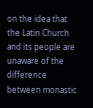on the idea that the Latin Church and its people are unaware of the difference
between monastic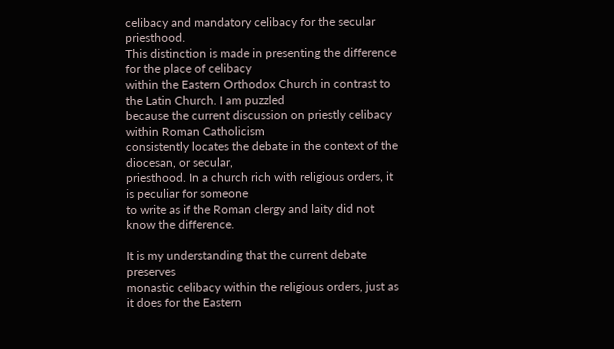celibacy and mandatory celibacy for the secular priesthood.
This distinction is made in presenting the difference for the place of celibacy
within the Eastern Orthodox Church in contrast to the Latin Church. I am puzzled
because the current discussion on priestly celibacy within Roman Catholicism
consistently locates the debate in the context of the diocesan, or secular,
priesthood. In a church rich with religious orders, it is peculiar for someone
to write as if the Roman clergy and laity did not know the difference.

It is my understanding that the current debate preserves
monastic celibacy within the religious orders, just as it does for the Eastern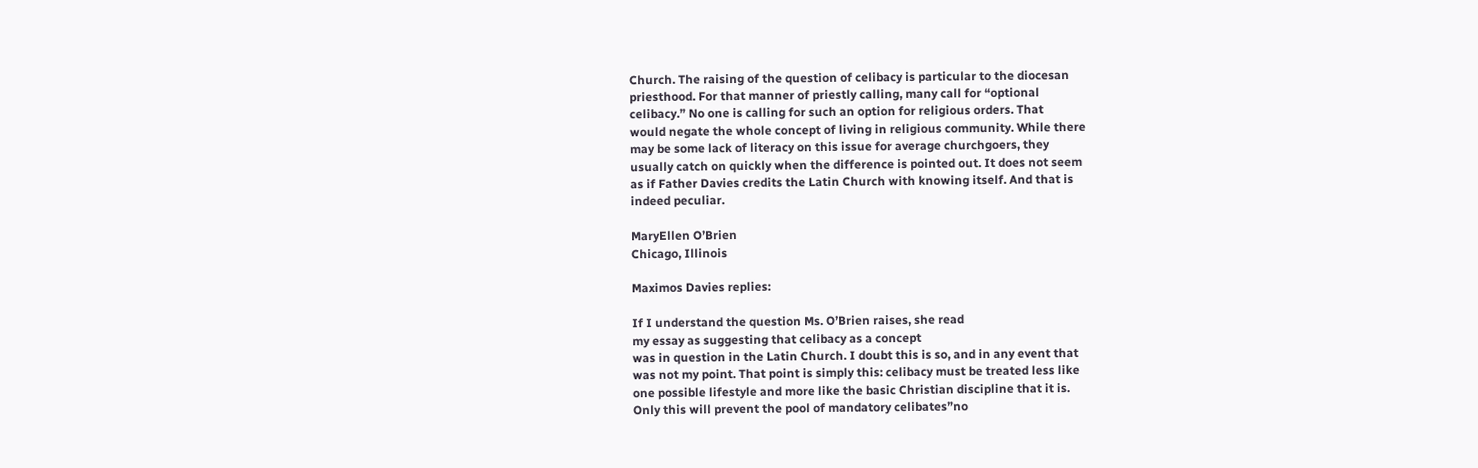Church. The raising of the question of celibacy is particular to the diocesan
priesthood. For that manner of priestly calling, many call for “optional
celibacy.” No one is calling for such an option for religious orders. That
would negate the whole concept of living in religious community. While there
may be some lack of literacy on this issue for average churchgoers, they
usually catch on quickly when the difference is pointed out. It does not seem
as if Father Davies credits the Latin Church with knowing itself. And that is
indeed peculiar.

MaryEllen O’Brien
Chicago, Illinois

Maximos Davies replies:

If I understand the question Ms. O’Brien raises, she read
my essay as suggesting that celibacy as a concept
was in question in the Latin Church. I doubt this is so, and in any event that
was not my point. That point is simply this: celibacy must be treated less like
one possible lifestyle and more like the basic Christian discipline that it is.
Only this will prevent the pool of mandatory celibates”no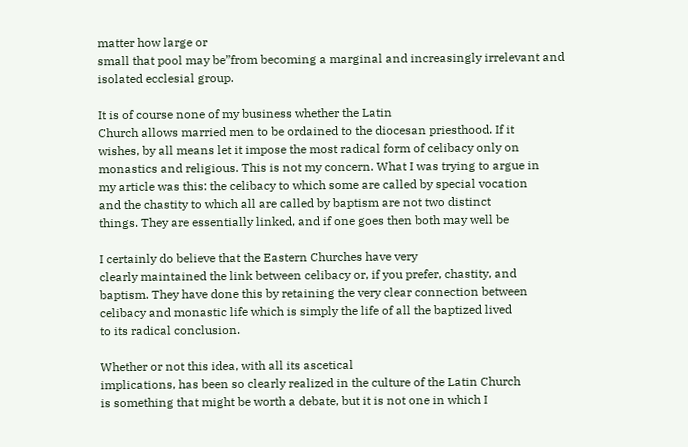matter how large or
small that pool may be”from becoming a marginal and increasingly irrelevant and
isolated ecclesial group.

It is of course none of my business whether the Latin
Church allows married men to be ordained to the diocesan priesthood. If it
wishes, by all means let it impose the most radical form of celibacy only on
monastics and religious. This is not my concern. What I was trying to argue in
my article was this: the celibacy to which some are called by special vocation
and the chastity to which all are called by baptism are not two distinct
things. They are essentially linked, and if one goes then both may well be

I certainly do believe that the Eastern Churches have very
clearly maintained the link between celibacy or, if you prefer, chastity, and
baptism. They have done this by retaining the very clear connection between
celibacy and monastic life which is simply the life of all the baptized lived
to its radical conclusion.

Whether or not this idea, with all its ascetical
implications, has been so clearly realized in the culture of the Latin Church
is something that might be worth a debate, but it is not one in which I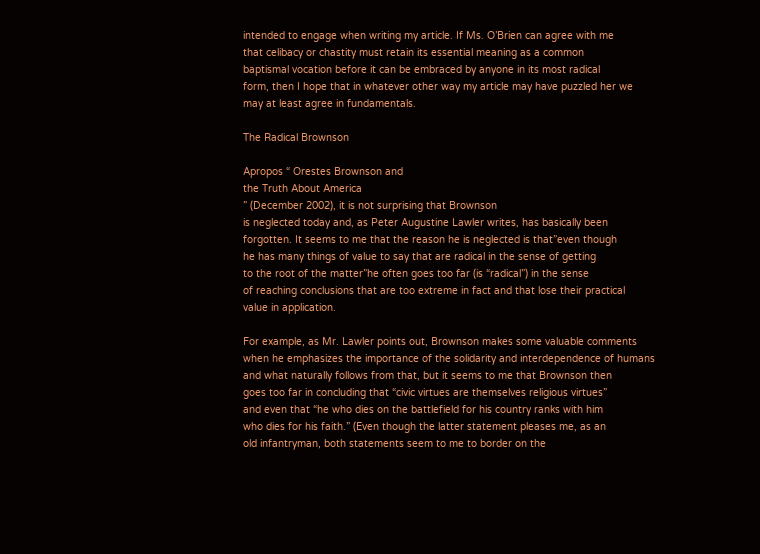intended to engage when writing my article. If Ms. O’Brien can agree with me
that celibacy or chastity must retain its essential meaning as a common
baptismal vocation before it can be embraced by anyone in its most radical
form, then I hope that in whatever other way my article may have puzzled her we
may at least agree in fundamentals.

The Radical Brownson

Apropos “ Orestes Brownson and
the Truth About America
” (December 2002), it is not surprising that Brownson
is neglected today and, as Peter Augustine Lawler writes, has basically been
forgotten. It seems to me that the reason he is neglected is that”even though
he has many things of value to say that are radical in the sense of getting
to the root of the matter”he often goes too far (is “radical”) in the sense
of reaching conclusions that are too extreme in fact and that lose their practical
value in application.

For example, as Mr. Lawler points out, Brownson makes some valuable comments
when he emphasizes the importance of the solidarity and interdependence of humans
and what naturally follows from that, but it seems to me that Brownson then
goes too far in concluding that “civic virtues are themselves religious virtues”
and even that “he who dies on the battlefield for his country ranks with him
who dies for his faith.” (Even though the latter statement pleases me, as an
old infantryman, both statements seem to me to border on the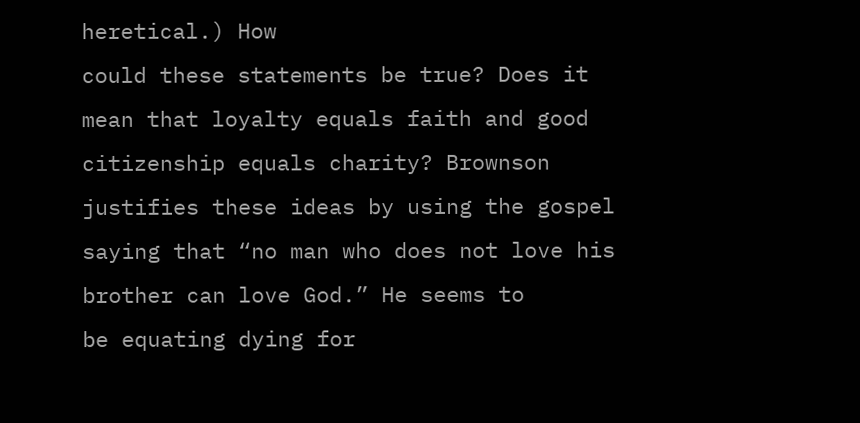heretical.) How
could these statements be true? Does it mean that loyalty equals faith and good
citizenship equals charity? Brownson justifies these ideas by using the gospel
saying that “no man who does not love his brother can love God.” He seems to
be equating dying for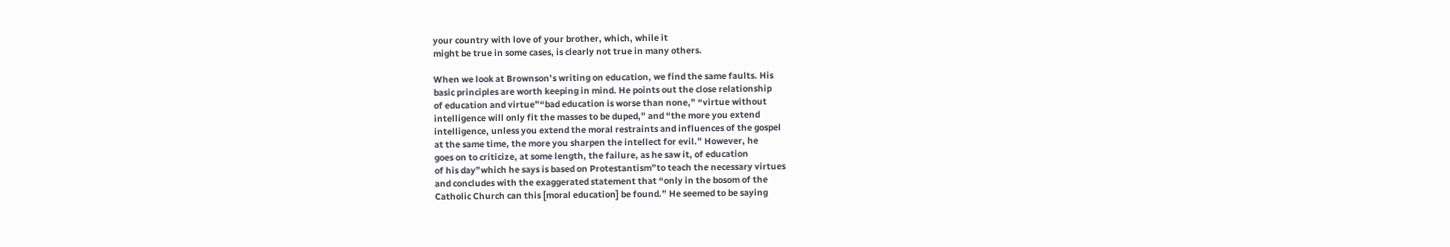your country with love of your brother, which, while it
might be true in some cases, is clearly not true in many others.

When we look at Brownson’s writing on education, we find the same faults. His
basic principles are worth keeping in mind. He points out the close relationship
of education and virtue”“bad education is worse than none,” “virtue without
intelligence will only fit the masses to be duped,” and “the more you extend
intelligence, unless you extend the moral restraints and influences of the gospel
at the same time, the more you sharpen the intellect for evil.” However, he
goes on to criticize, at some length, the failure, as he saw it, of education
of his day”which he says is based on Protestantism”to teach the necessary virtues
and concludes with the exaggerated statement that “only in the bosom of the
Catholic Church can this [moral education] be found.” He seemed to be saying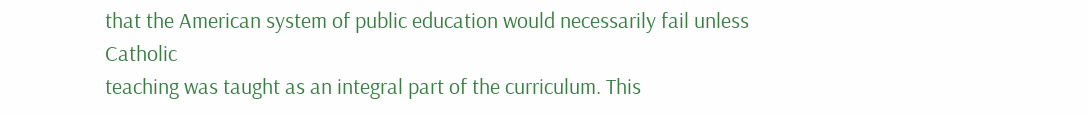that the American system of public education would necessarily fail unless Catholic
teaching was taught as an integral part of the curriculum. This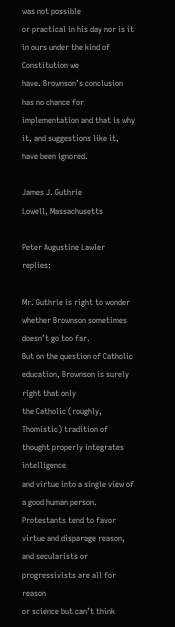was not possible
or practical in his day nor is it in ours under the kind of Constitution we
have. Brownson’s conclusion has no chance for implementation and that is why
it, and suggestions like it, have been ignored.

James J. Guthrie
Lowell, Massachusetts

Peter Augustine Lawler replies:

Mr. Guthrie is right to wonder whether Brownson sometimes doesn’t go too far.
But on the question of Catholic education, Brownson is surely right that only
the Catholic (roughly, Thomistic) tradition of thought properly integrates intelligence
and virtue into a single view of a good human person. Protestants tend to favor
virtue and disparage reason, and secularists or progressivists are all for reason
or science but can’t think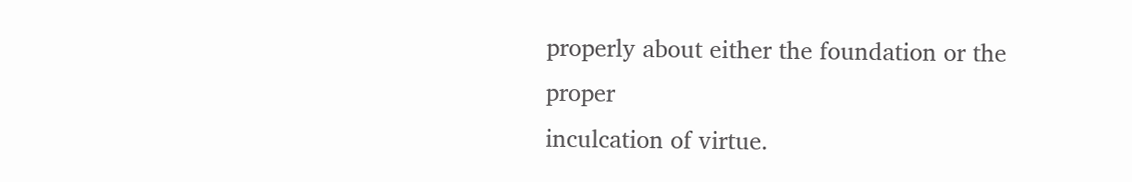properly about either the foundation or the proper
inculcation of virtue.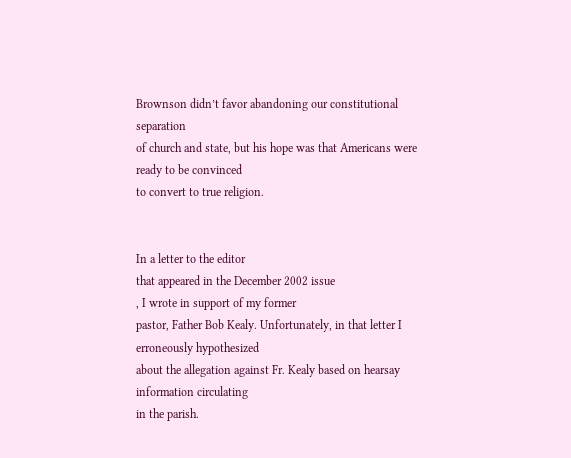Brownson didn’t favor abandoning our constitutional separation
of church and state, but his hope was that Americans were ready to be convinced
to convert to true religion.


In a letter to the editor
that appeared in the December 2002 issue
, I wrote in support of my former
pastor, Father Bob Kealy. Unfortunately, in that letter I erroneously hypothesized
about the allegation against Fr. Kealy based on hearsay information circulating
in the parish.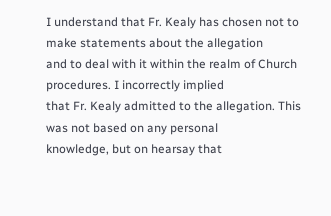I understand that Fr. Kealy has chosen not to make statements about the allegation
and to deal with it within the realm of Church procedures. I incorrectly implied
that Fr. Kealy admitted to the allegation. This was not based on any personal
knowledge, but on hearsay that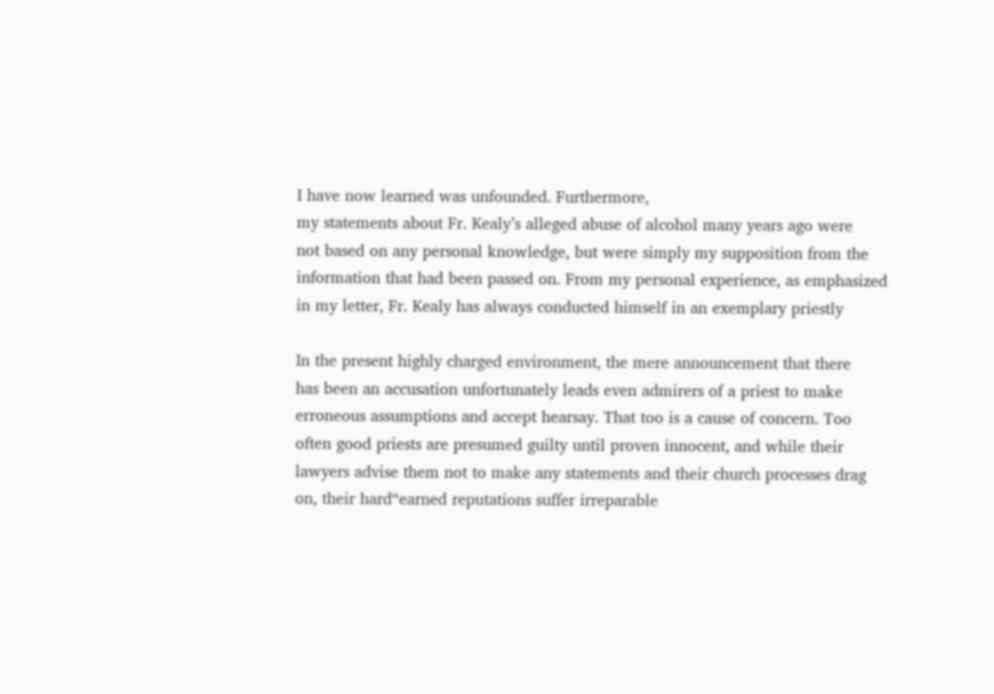I have now learned was unfounded. Furthermore,
my statements about Fr. Kealy’s alleged abuse of alcohol many years ago were
not based on any personal knowledge, but were simply my supposition from the
information that had been passed on. From my personal experience, as emphasized
in my letter, Fr. Kealy has always conducted himself in an exemplary priestly

In the present highly charged environment, the mere announcement that there
has been an accusation unfortunately leads even admirers of a priest to make
erroneous assumptions and accept hearsay. That too is a cause of concern. Too
often good priests are presumed guilty until proven innocent, and while their
lawyers advise them not to make any statements and their church processes drag
on, their hard“earned reputations suffer irreparable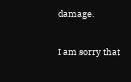damage.

I am sorry that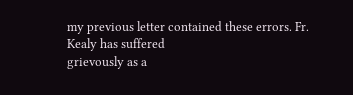my previous letter contained these errors. Fr. Kealy has suffered
grievously as a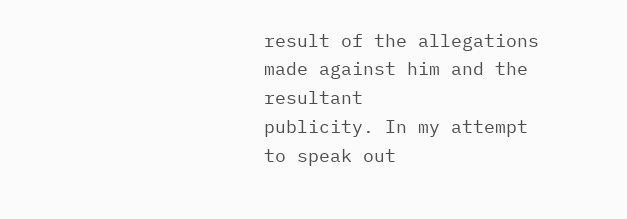result of the allegations made against him and the resultant
publicity. In my attempt to speak out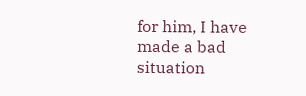for him, I have made a bad situation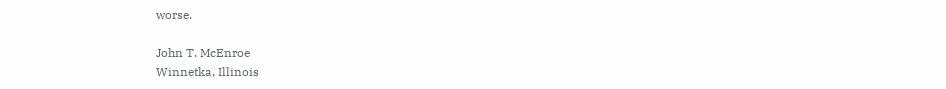worse.

John T. McEnroe
Winnetka, Illinois